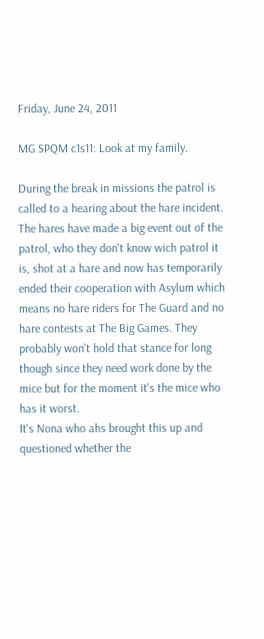Friday, June 24, 2011

MG SPQM c1s11: Look at my family.

During the break in missions the patrol is called to a hearing about the hare incident. The hares have made a big event out of the patrol, who they don't know wich patrol it is, shot at a hare and now has temporarily ended their cooperation with Asylum which means no hare riders for The Guard and no hare contests at The Big Games. They probably won't hold that stance for long though since they need work done by the mice but for the moment it's the mice who has it worst.
It's Nona who ahs brought this up and questioned whether the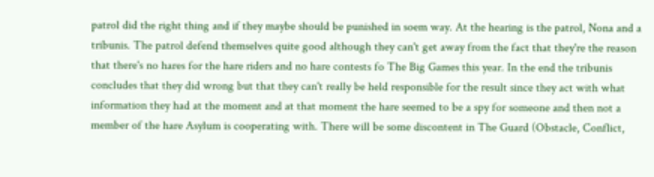patrol did the right thing and if they maybe should be punished in soem way. At the hearing is the patrol, Nona and a tribunis. The patrol defend themselves quite good although they can't get away from the fact that they're the reason that there's no hares for the hare riders and no hare contests fo The Big Games this year. In the end the tribunis concludes that they did wrong but that they can't really be held responsible for the result since they act with what information they had at the moment and at that moment the hare seemed to be a spy for someone and then not a member of the hare Asylum is cooperating with. There will be some discontent in The Guard (Obstacle, Conflict,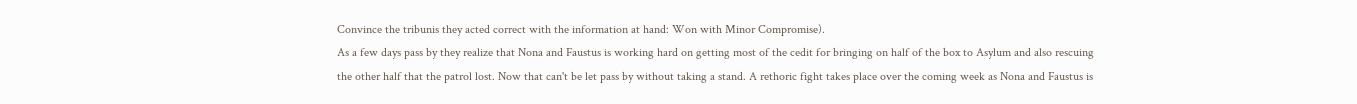Convince the tribunis they acted correct with the information at hand: Won with Minor Compromise).
As a few days pass by they realize that Nona and Faustus is working hard on getting most of the cedit for bringing on half of the box to Asylum and also rescuing the other half that the patrol lost. Now that can't be let pass by without taking a stand. A rethoric fight takes place over the coming week as Nona and Faustus is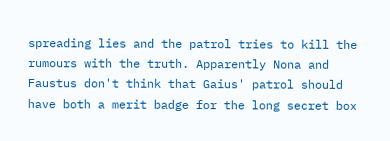spreading lies and the patrol tries to kill the rumours with the truth. Apparently Nona and Faustus don't think that Gaius' patrol should have both a merit badge for the long secret box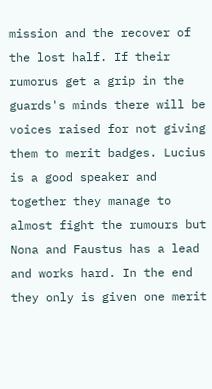mission and the recover of the lost half. If their rumorus get a grip in the guards's minds there will be voices raised for not giving them to merit badges. Lucius is a good speaker and together they manage to almost fight the rumours but Nona and Faustus has a lead and works hard. In the end they only is given one merit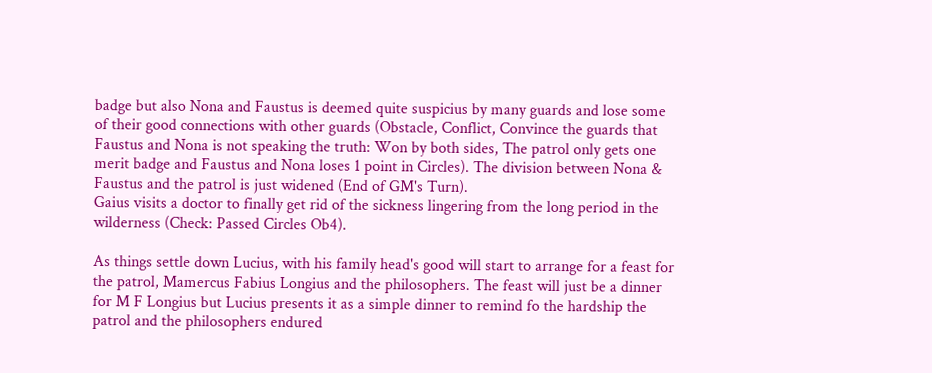badge but also Nona and Faustus is deemed quite suspicius by many guards and lose some of their good connections with other guards (Obstacle, Conflict, Convince the guards that Faustus and Nona is not speaking the truth: Won by both sides, The patrol only gets one merit badge and Faustus and Nona loses 1 point in Circles). The division between Nona & Faustus and the patrol is just widened (End of GM's Turn).
Gaius visits a doctor to finally get rid of the sickness lingering from the long period in the wilderness (Check: Passed Circles Ob4).

As things settle down Lucius, with his family head's good will start to arrange for a feast for the patrol, Mamercus Fabius Longius and the philosophers. The feast will just be a dinner for M F Longius but Lucius presents it as a simple dinner to remind fo the hardship the patrol and the philosophers endured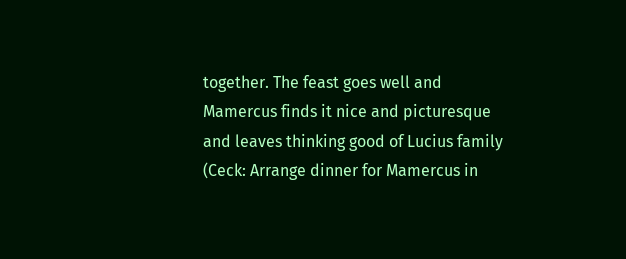together. The feast goes well and Mamercus finds it nice and picturesque and leaves thinking good of Lucius family (Ceck: Arrange dinner for Mamercus in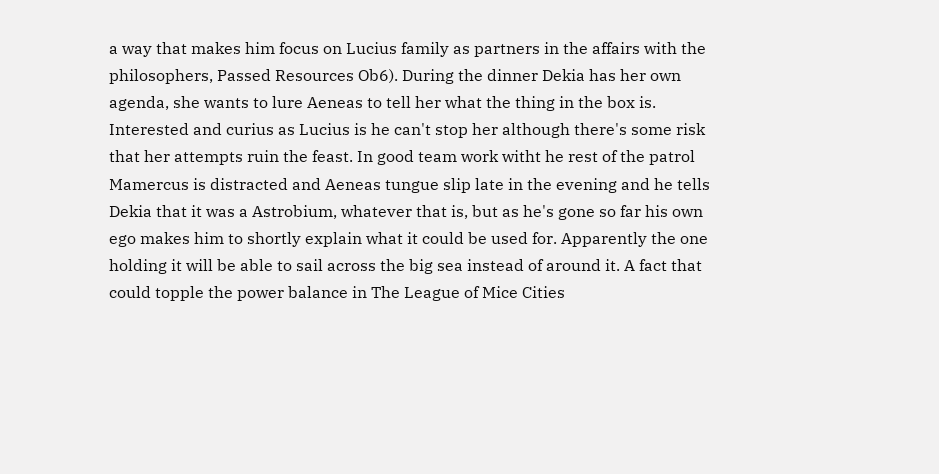a way that makes him focus on Lucius family as partners in the affairs with the philosophers, Passed Resources Ob6). During the dinner Dekia has her own agenda, she wants to lure Aeneas to tell her what the thing in the box is. Interested and curius as Lucius is he can't stop her although there's some risk that her attempts ruin the feast. In good team work witht he rest of the patrol Mamercus is distracted and Aeneas tungue slip late in the evening and he tells Dekia that it was a Astrobium, whatever that is, but as he's gone so far his own ego makes him to shortly explain what it could be used for. Apparently the one holding it will be able to sail across the big sea instead of around it. A fact that could topple the power balance in The League of Mice Cities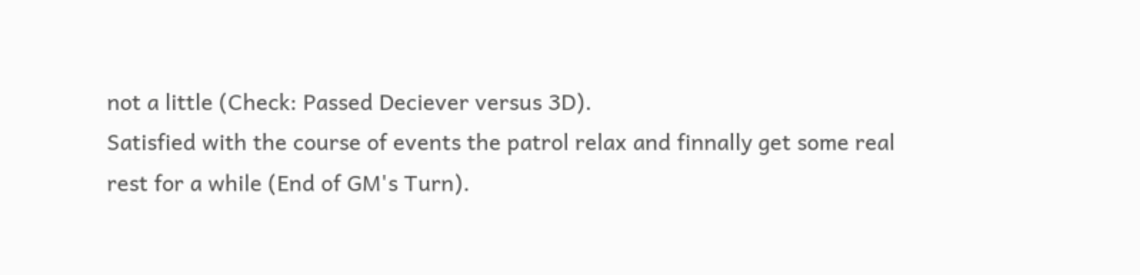not a little (Check: Passed Deciever versus 3D).
Satisfied with the course of events the patrol relax and finnally get some real rest for a while (End of GM's Turn).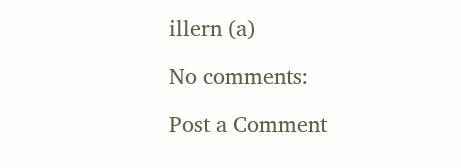illern (a)

No comments:

Post a Comment